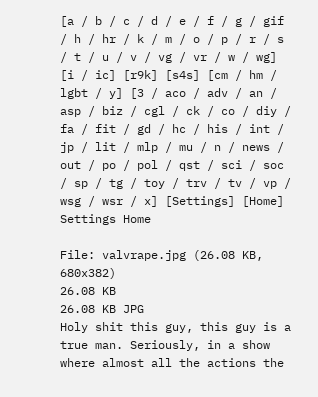[a / b / c / d / e / f / g / gif / h / hr / k / m / o / p / r / s / t / u / v / vg / vr / w / wg] [i / ic] [r9k] [s4s] [cm / hm / lgbt / y] [3 / aco / adv / an / asp / biz / cgl / ck / co / diy / fa / fit / gd / hc / his / int / jp / lit / mlp / mu / n / news / out / po / pol / qst / sci / soc / sp / tg / toy / trv / tv / vp / wsg / wsr / x] [Settings] [Home]
Settings Home

File: valvrape.jpg (26.08 KB, 680x382)
26.08 KB
26.08 KB JPG
Holy shit this guy, this guy is a true man. Seriously, in a show where almost all the actions the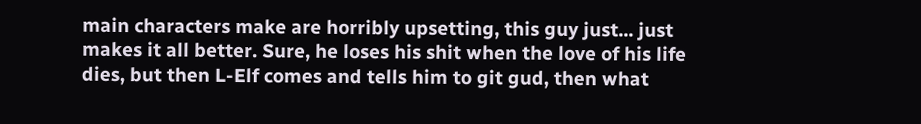main characters make are horribly upsetting, this guy just... just makes it all better. Sure, he loses his shit when the love of his life dies, but then L-Elf comes and tells him to git gud, then what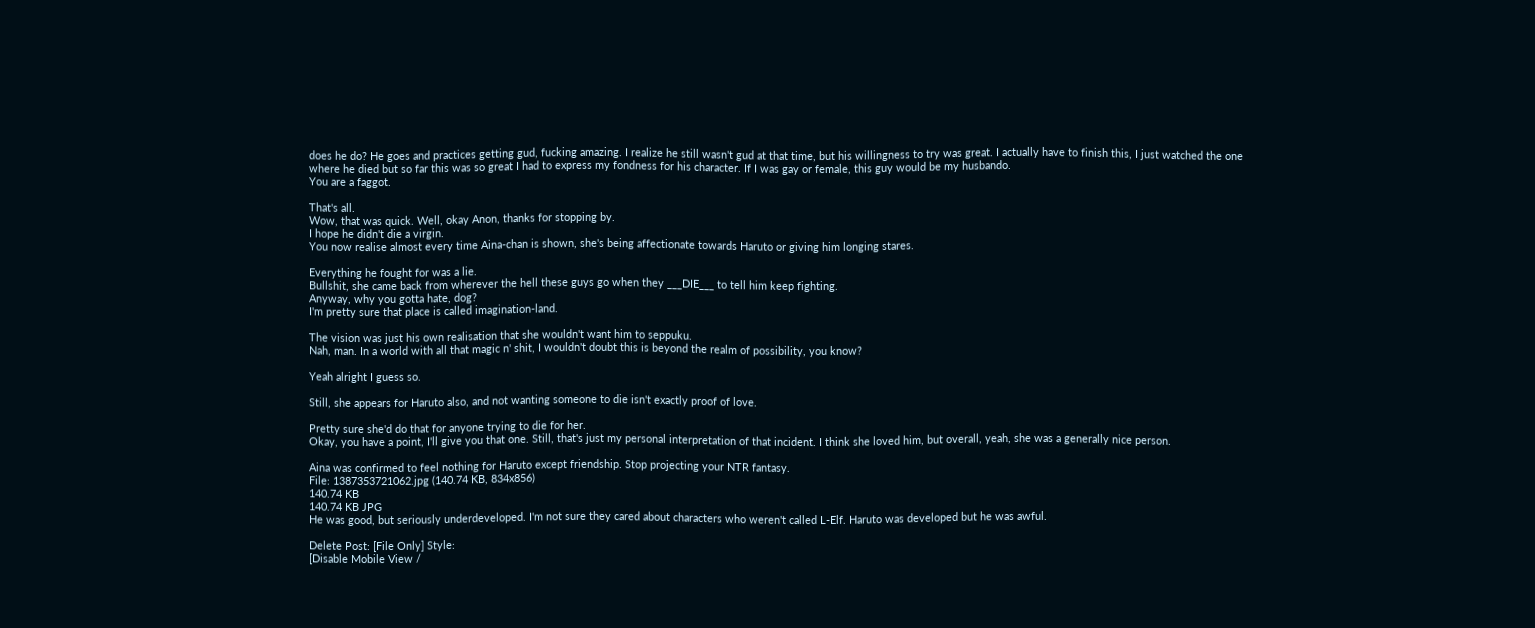does he do? He goes and practices getting gud, fucking amazing. I realize he still wasn't gud at that time, but his willingness to try was great. I actually have to finish this, I just watched the one where he died but so far this was so great I had to express my fondness for his character. If I was gay or female, this guy would be my husbando.
You are a faggot.

That's all.
Wow, that was quick. Well, okay Anon, thanks for stopping by.
I hope he didn't die a virgin.
You now realise almost every time Aina-chan is shown, she's being affectionate towards Haruto or giving him longing stares.

Everything he fought for was a lie.
Bullshit, she came back from wherever the hell these guys go when they ___DIE___ to tell him keep fighting.
Anyway, why you gotta hate, dog?
I'm pretty sure that place is called imagination-land.

The vision was just his own realisation that she wouldn't want him to seppuku.
Nah, man. In a world with all that magic n' shit, I wouldn't doubt this is beyond the realm of possibility, you know?

Yeah alright I guess so.

Still, she appears for Haruto also, and not wanting someone to die isn't exactly proof of love.

Pretty sure she'd do that for anyone trying to die for her.
Okay, you have a point, I'll give you that one. Still, that's just my personal interpretation of that incident. I think she loved him, but overall, yeah, she was a generally nice person.

Aina was confirmed to feel nothing for Haruto except friendship. Stop projecting your NTR fantasy.
File: 1387353721062.jpg (140.74 KB, 834x856)
140.74 KB
140.74 KB JPG
He was good, but seriously underdeveloped. I'm not sure they cared about characters who weren't called L-Elf. Haruto was developed but he was awful.

Delete Post: [File Only] Style:
[Disable Mobile View /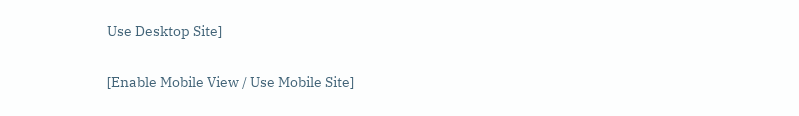Use Desktop Site]

[Enable Mobile View / Use Mobile Site]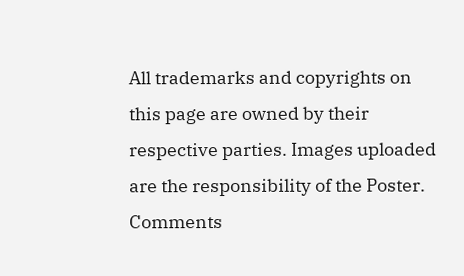All trademarks and copyrights on this page are owned by their respective parties. Images uploaded are the responsibility of the Poster. Comments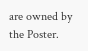are owned by the Poster.